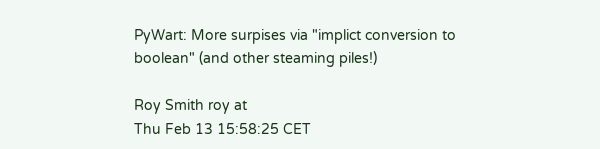PyWart: More surpises via "implict conversion to boolean" (and other steaming piles!)

Roy Smith roy at
Thu Feb 13 15:58:25 CET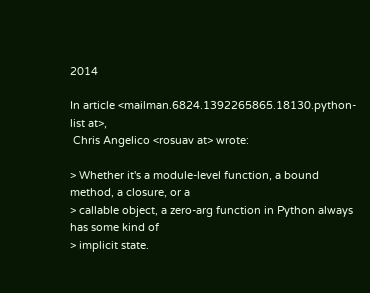2014

In article <mailman.6824.1392265865.18130.python-list at>,
 Chris Angelico <rosuav at> wrote:

> Whether it's a module-level function, a bound method, a closure, or a
> callable object, a zero-arg function in Python always has some kind of
> implicit state.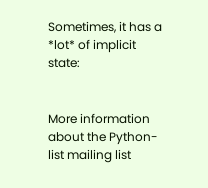Sometimes, it has a *lot* of implicit state:


More information about the Python-list mailing list